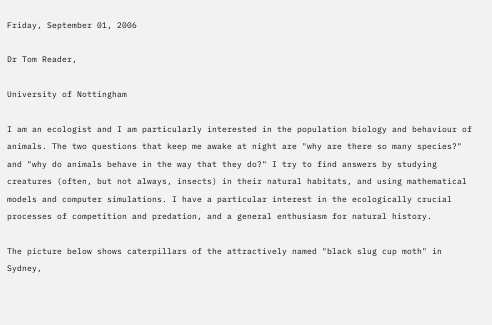Friday, September 01, 2006

Dr Tom Reader,

University of Nottingham

I am an ecologist and I am particularly interested in the population biology and behaviour of animals. The two questions that keep me awake at night are "why are there so many species?" and "why do animals behave in the way that they do?" I try to find answers by studying creatures (often, but not always, insects) in their natural habitats, and using mathematical models and computer simulations. I have a particular interest in the ecologically crucial processes of competition and predation, and a general enthusiasm for natural history.

The picture below shows caterpillars of the attractively named "black slug cup moth" in Sydney,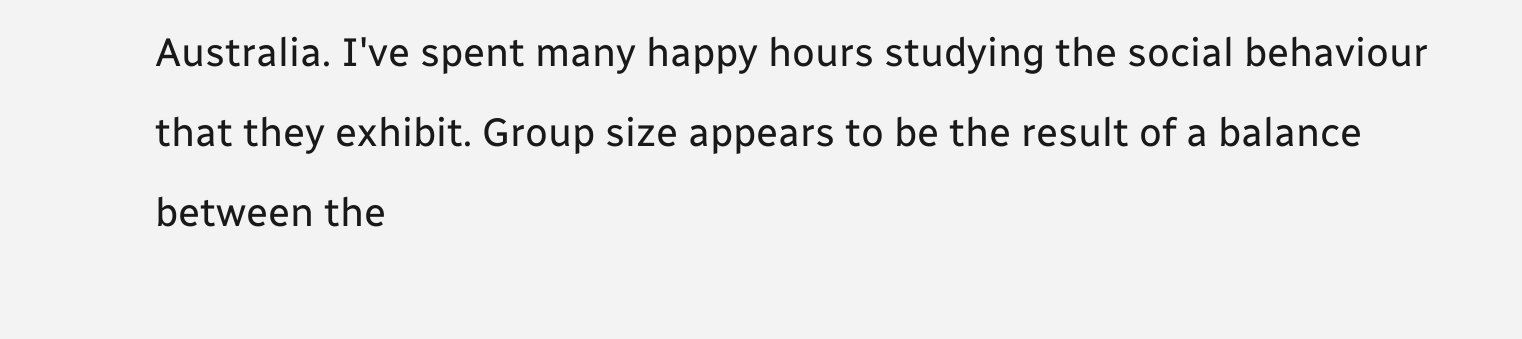Australia. I've spent many happy hours studying the social behaviour that they exhibit. Group size appears to be the result of a balance between the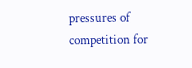pressures of competition for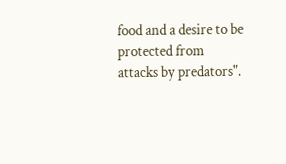food and a desire to be protected from attacks by predators".